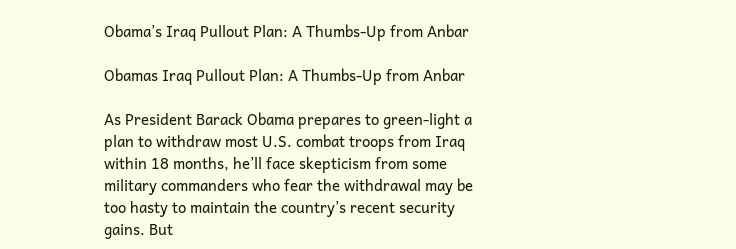Obama’s Iraq Pullout Plan: A Thumbs-Up from Anbar

Obamas Iraq Pullout Plan: A Thumbs-Up from Anbar

As President Barack Obama prepares to green-light a plan to withdraw most U.S. combat troops from Iraq within 18 months, he’ll face skepticism from some military commanders who fear the withdrawal may be too hasty to maintain the country’s recent security gains. But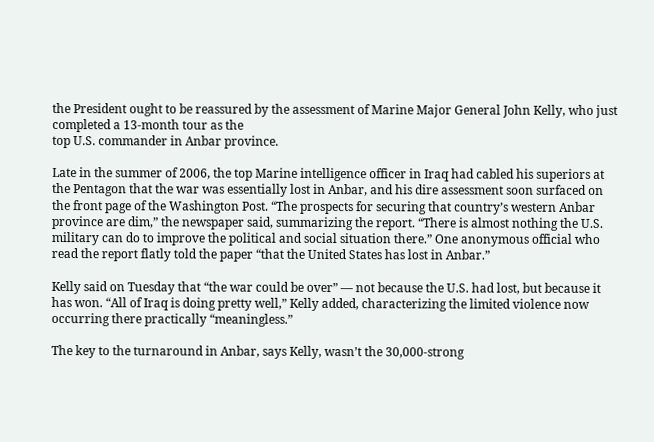the President ought to be reassured by the assessment of Marine Major General John Kelly, who just completed a 13-month tour as the
top U.S. commander in Anbar province.

Late in the summer of 2006, the top Marine intelligence officer in Iraq had cabled his superiors at the Pentagon that the war was essentially lost in Anbar, and his dire assessment soon surfaced on the front page of the Washington Post. “The prospects for securing that country’s western Anbar province are dim,” the newspaper said, summarizing the report. “There is almost nothing the U.S. military can do to improve the political and social situation there.” One anonymous official who read the report flatly told the paper “that the United States has lost in Anbar.”

Kelly said on Tuesday that “the war could be over” — not because the U.S. had lost, but because it has won. “All of Iraq is doing pretty well,” Kelly added, characterizing the limited violence now occurring there practically “meaningless.”

The key to the turnaround in Anbar, says Kelly, wasn’t the 30,000-strong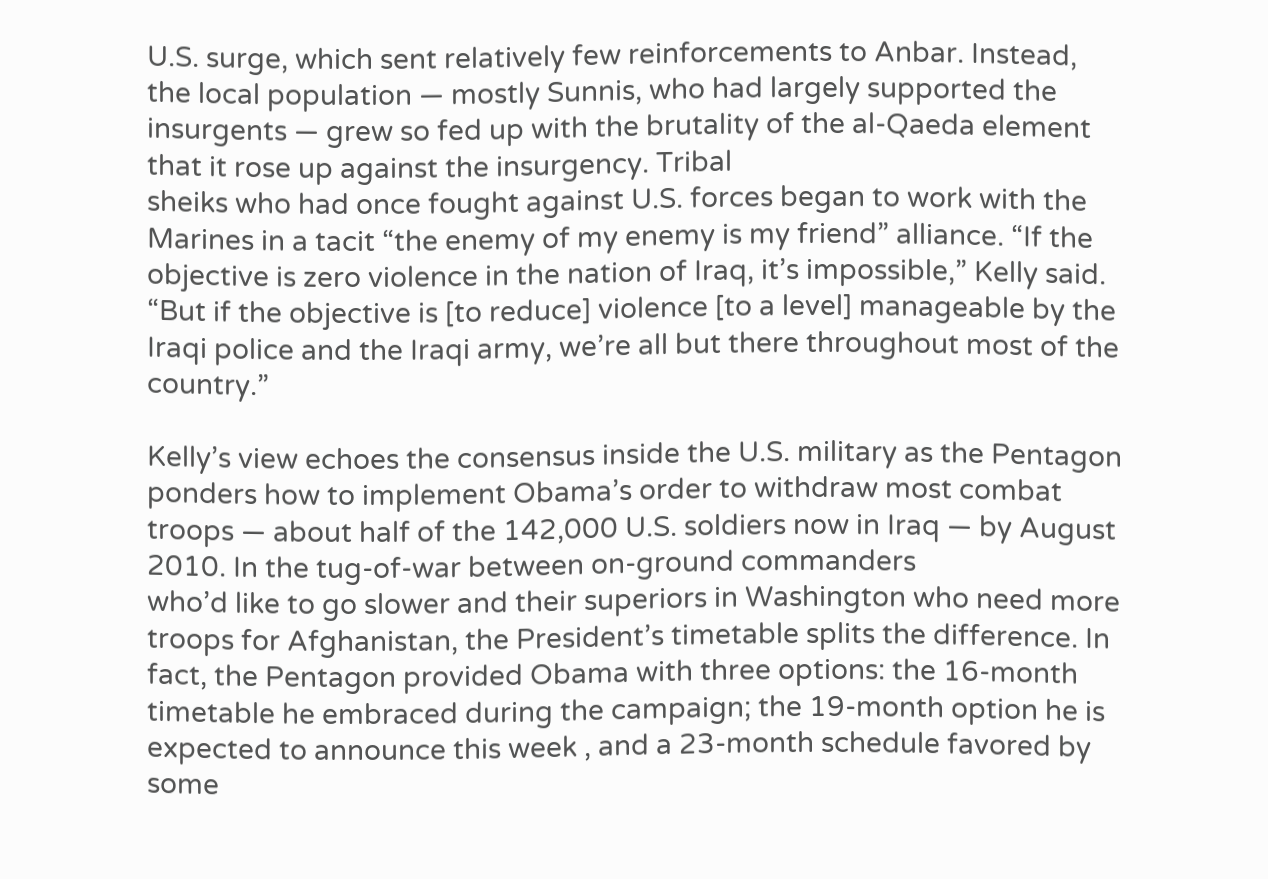U.S. surge, which sent relatively few reinforcements to Anbar. Instead, the local population — mostly Sunnis, who had largely supported the insurgents — grew so fed up with the brutality of the al-Qaeda element that it rose up against the insurgency. Tribal
sheiks who had once fought against U.S. forces began to work with the Marines in a tacit “the enemy of my enemy is my friend” alliance. “If the objective is zero violence in the nation of Iraq, it’s impossible,” Kelly said. “But if the objective is [to reduce] violence [to a level] manageable by the Iraqi police and the Iraqi army, we’re all but there throughout most of the country.”

Kelly’s view echoes the consensus inside the U.S. military as the Pentagon
ponders how to implement Obama’s order to withdraw most combat
troops — about half of the 142,000 U.S. soldiers now in Iraq — by August 2010. In the tug-of-war between on-ground commanders
who’d like to go slower and their superiors in Washington who need more troops for Afghanistan, the President’s timetable splits the difference. In fact, the Pentagon provided Obama with three options: the 16-month timetable he embraced during the campaign; the 19-month option he is expected to announce this week , and a 23-month schedule favored by some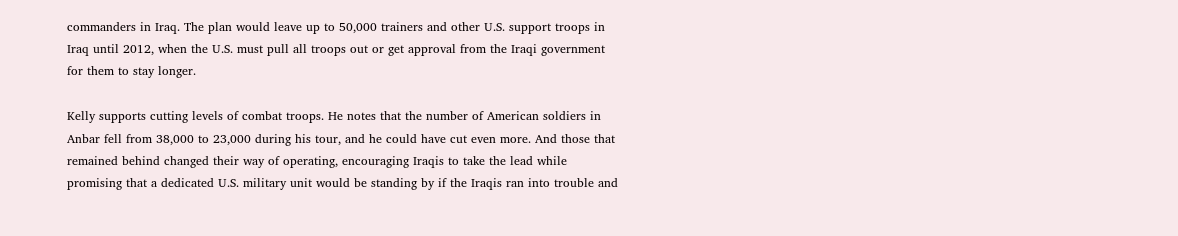commanders in Iraq. The plan would leave up to 50,000 trainers and other U.S. support troops in Iraq until 2012, when the U.S. must pull all troops out or get approval from the Iraqi government for them to stay longer.

Kelly supports cutting levels of combat troops. He notes that the number of American soldiers in Anbar fell from 38,000 to 23,000 during his tour, and he could have cut even more. And those that remained behind changed their way of operating, encouraging Iraqis to take the lead while promising that a dedicated U.S. military unit would be standing by if the Iraqis ran into trouble and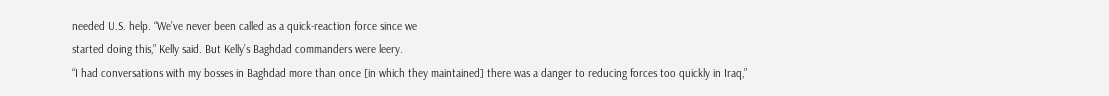needed U.S. help. “We’ve never been called as a quick-reaction force since we
started doing this,” Kelly said. But Kelly’s Baghdad commanders were leery.
“I had conversations with my bosses in Baghdad more than once [in which they maintained] there was a danger to reducing forces too quickly in Iraq,”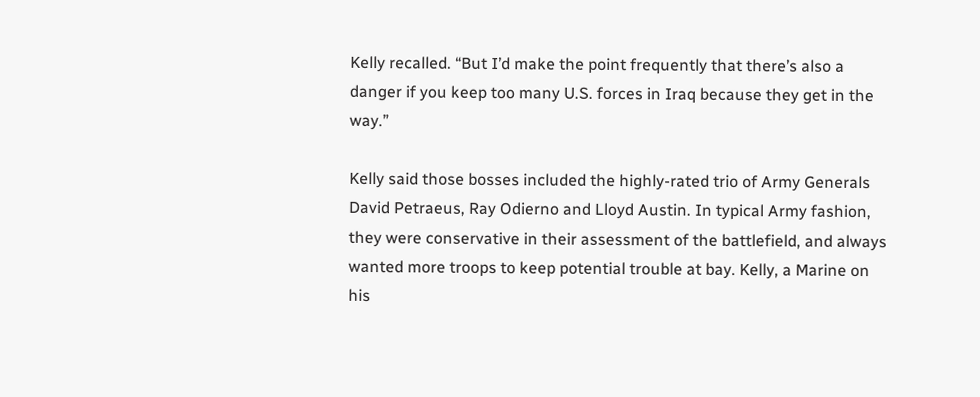Kelly recalled. “But I’d make the point frequently that there’s also a danger if you keep too many U.S. forces in Iraq because they get in the way.”

Kelly said those bosses included the highly-rated trio of Army Generals David Petraeus, Ray Odierno and Lloyd Austin. In typical Army fashion,
they were conservative in their assessment of the battlefield, and always
wanted more troops to keep potential trouble at bay. Kelly, a Marine on his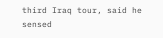third Iraq tour, said he sensed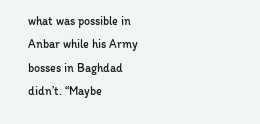what was possible in Anbar while his Army
bosses in Baghdad didn’t. “Maybe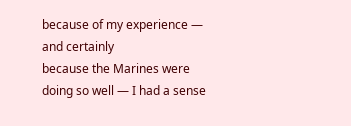because of my experience — and certainly
because the Marines were doing so well — I had a sense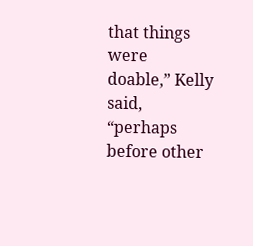that things were
doable,” Kelly said, “perhaps before other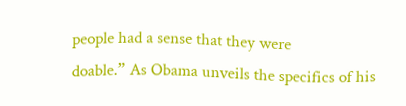people had a sense that they were
doable.” As Obama unveils the specifics of his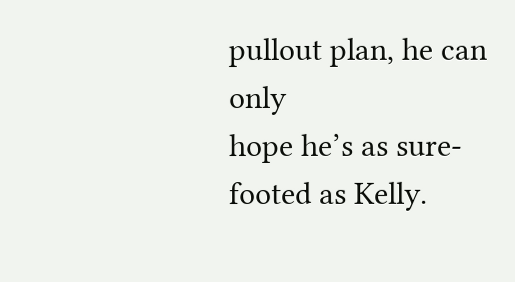pullout plan, he can only
hope he’s as sure-footed as Kelly.